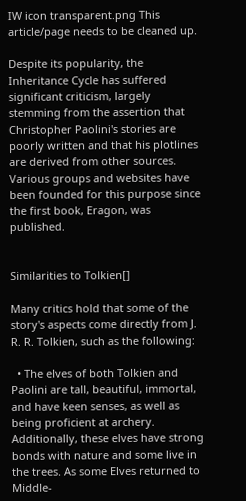IW icon transparent.png This article/page needs to be cleaned up.

Despite its popularity, the Inheritance Cycle has suffered significant criticism, largely stemming from the assertion that Christopher Paolini's stories are poorly written and that his plotlines are derived from other sources. Various groups and websites have been founded for this purpose since the first book, Eragon, was published.


Similarities to Tolkien[]

Many critics hold that some of the story's aspects come directly from J. R. R. Tolkien, such as the following:

  • The elves of both Tolkien and Paolini are tall, beautiful, immortal, and have keen senses, as well as being proficient at archery. Additionally, these elves have strong bonds with nature and some live in the trees. As some Elves returned to Middle-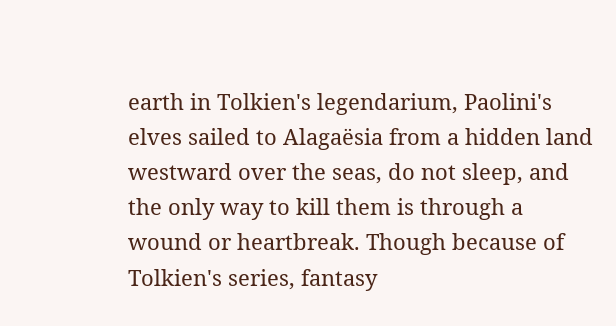earth in Tolkien's legendarium, Paolini's elves sailed to Alagaësia from a hidden land westward over the seas, do not sleep, and the only way to kill them is through a wound or heartbreak. Though because of Tolkien's series, fantasy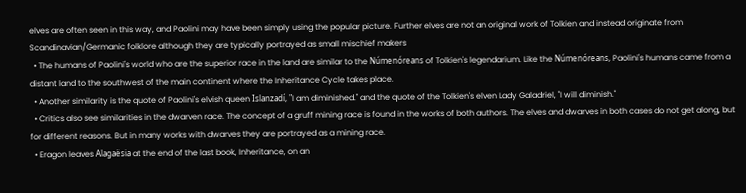elves are often seen in this way, and Paolini may have been simply using the popular picture. Further elves are not an original work of Tolkien and instead originate from Scandinavian/Germanic folklore although they are typically portrayed as small mischief makers
  • The humans of Paolini's world who are the superior race in the land are similar to the Númenóreans of Tolkien's legendarium. Like the Númenóreans, Paolini's humans came from a distant land to the southwest of the main continent where the Inheritance Cycle takes place.
  • Another similarity is the quote of Paolini's elvish queen Islanzadí, "I am diminished." and the quote of the Tolkien's elven Lady Galadriel, "I will diminish."
  • Critics also see similarities in the dwarven race. The concept of a gruff mining race is found in the works of both authors. The elves and dwarves in both cases do not get along, but for different reasons. But in many works with dwarves they are portrayed as a mining race.
  • Eragon leaves Alagaësia at the end of the last book, Inheritance, on an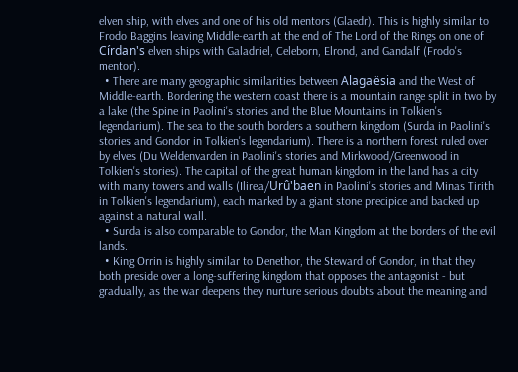elven ship, with elves and one of his old mentors (Glaedr). This is highly similar to Frodo Baggins leaving Middle-earth at the end of The Lord of the Rings on one of Círdan's elven ships with Galadriel, Celeborn, Elrond, and Gandalf (Frodo's mentor).
  • There are many geographic similarities between Alagaësia and the West of Middle-earth. Bordering the western coast there is a mountain range split in two by a lake (the Spine in Paolini's stories and the Blue Mountains in Tolkien's legendarium). The sea to the south borders a southern kingdom (Surda in Paolini's stories and Gondor in Tolkien's legendarium). There is a northern forest ruled over by elves (Du Weldenvarden in Paolini's stories and Mirkwood/Greenwood in Tolkien's stories). The capital of the great human kingdom in the land has a city with many towers and walls (Ilirea/Urû'baen in Paolini's stories and Minas Tirith in Tolkien's legendarium), each marked by a giant stone precipice and backed up against a natural wall.
  • Surda is also comparable to Gondor, the Man Kingdom at the borders of the evil lands.
  • King Orrin is highly similar to Denethor, the Steward of Gondor, in that they both preside over a long-suffering kingdom that opposes the antagonist - but gradually, as the war deepens they nurture serious doubts about the meaning and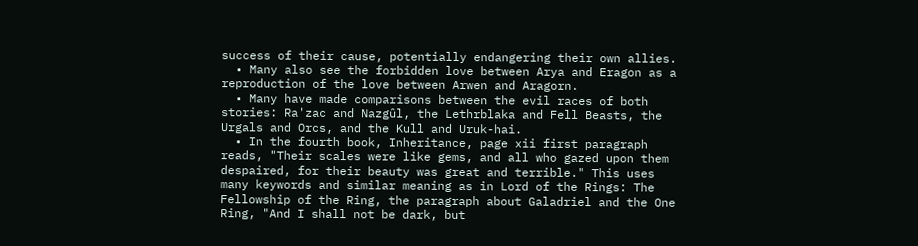success of their cause, potentially endangering their own allies.
  • Many also see the forbidden love between Arya and Eragon as a reproduction of the love between Arwen and Aragorn.
  • Many have made comparisons between the evil races of both stories: Ra'zac and Nazgûl, the Lethrblaka and Fell Beasts, the Urgals and Orcs, and the Kull and Uruk-hai.
  • In the fourth book, Inheritance, page xii first paragraph reads, "Their scales were like gems, and all who gazed upon them despaired, for their beauty was great and terrible." This uses many keywords and similar meaning as in Lord of the Rings: The Fellowship of the Ring, the paragraph about Galadriel and the One Ring, "And I shall not be dark, but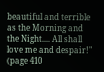beautiful and terrible as the Morning and the Night.... All shall love me and despair!" (page 410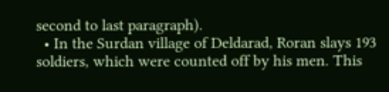second to last paragraph).
  • In the Surdan village of Deldarad, Roran slays 193 soldiers, which were counted off by his men. This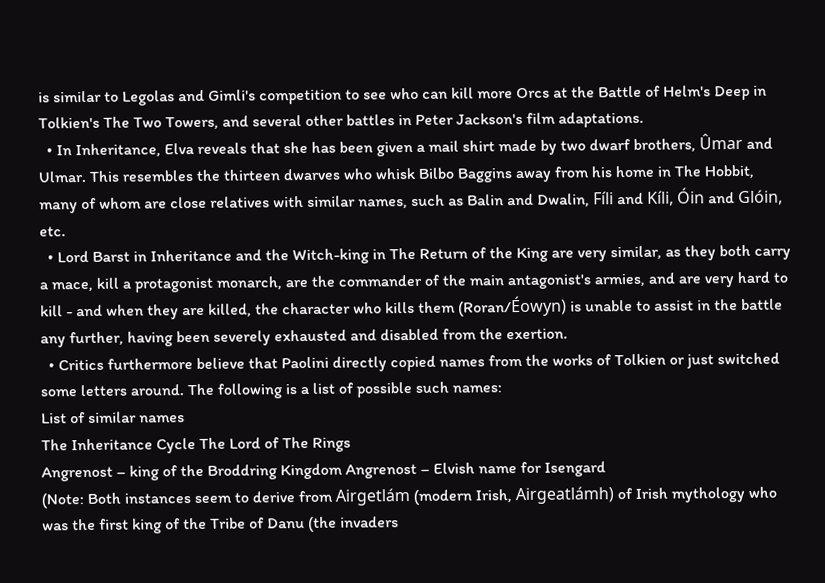is similar to Legolas and Gimli's competition to see who can kill more Orcs at the Battle of Helm's Deep in Tolkien's The Two Towers, and several other battles in Peter Jackson's film adaptations.
  • In Inheritance, Elva reveals that she has been given a mail shirt made by two dwarf brothers, Ûmar and Ulmar. This resembles the thirteen dwarves who whisk Bilbo Baggins away from his home in The Hobbit, many of whom are close relatives with similar names, such as Balin and Dwalin, Fíli and Kíli, Óin and Glóin, etc.
  • Lord Barst in Inheritance and the Witch-king in The Return of the King are very similar, as they both carry a mace, kill a protagonist monarch, are the commander of the main antagonist's armies, and are very hard to kill - and when they are killed, the character who kills them (Roran/Éowyn) is unable to assist in the battle any further, having been severely exhausted and disabled from the exertion.
  • Critics furthermore believe that Paolini directly copied names from the works of Tolkien or just switched some letters around. The following is a list of possible such names:
List of similar names
The Inheritance Cycle The Lord of The Rings
Angrenost – king of the Broddring Kingdom Angrenost – Elvish name for Isengard
(Note: Both instances seem to derive from Airgetlám (modern Irish, Airgeatlámh) of Irish mythology who was the first king of the Tribe of Danu (the invaders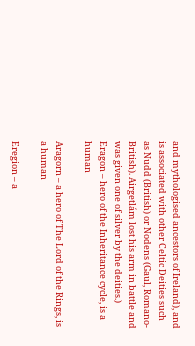and mythologised ancestors of Ireland), and is associated with other Celtic Deities such as Nudd (British) or Nodens (Gaul, Romano-British). Airgetlám lost his arm in battle and was given one of silver by the deities.)
Eragon – hero of the Inheritance cycle, is a human

Aragorn – a hero of The Lord of the Rings, is a human

Eregion – a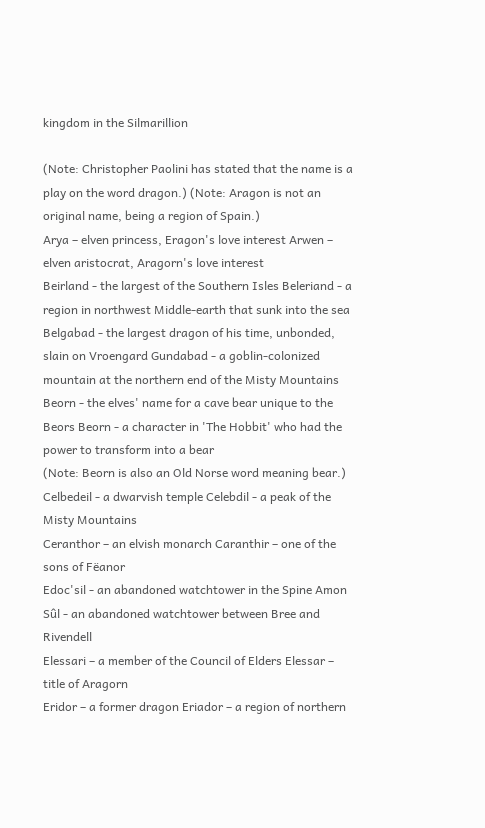kingdom in the Silmarillion

(Note: Christopher Paolini has stated that the name is a play on the word dragon.) (Note: Aragon is not an original name, being a region of Spain.)
Arya – elven princess, Eragon's love interest Arwen – elven aristocrat, Aragorn's love interest
Beirland - the largest of the Southern Isles Beleriand - a region in northwest Middle-earth that sunk into the sea
Belgabad - the largest dragon of his time, unbonded, slain on Vroengard Gundabad - a goblin-colonized mountain at the northern end of the Misty Mountains
Beorn - the elves' name for a cave bear unique to the Beors Beorn - a character in 'The Hobbit' who had the power to transform into a bear
(Note: Beorn is also an Old Norse word meaning bear.)
Celbedeil - a dwarvish temple Celebdil - a peak of the Misty Mountains
Ceranthor – an elvish monarch Caranthir – one of the sons of Fëanor
Edoc'sil - an abandoned watchtower in the Spine Amon Sûl - an abandoned watchtower between Bree and Rivendell
Elessari – a member of the Council of Elders Elessar – title of Aragorn
Eridor – a former dragon Eriador – a region of northern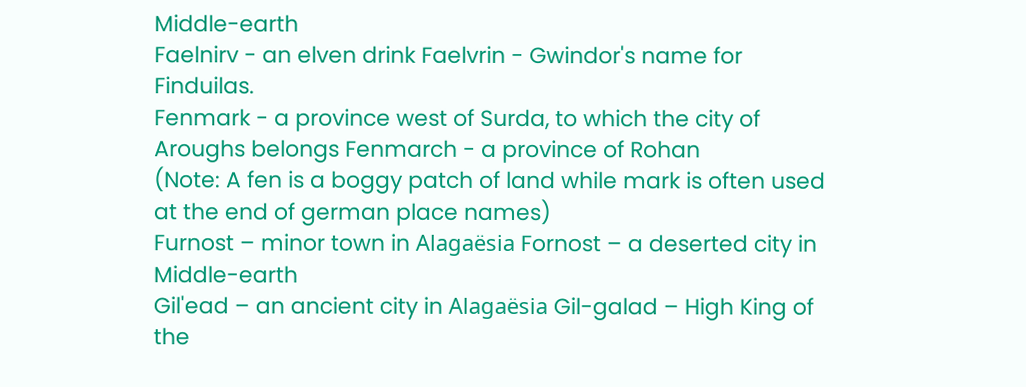Middle-earth
Faelnirv - an elven drink Faelvrin - Gwindor's name for Finduilas.
Fenmark - a province west of Surda, to which the city of Aroughs belongs Fenmarch - a province of Rohan
(Note: A fen is a boggy patch of land while mark is often used at the end of german place names)
Furnost – minor town in Alagaësia Fornost – a deserted city in Middle-earth
Gil'ead – an ancient city in Alagaësia Gil-galad – High King of the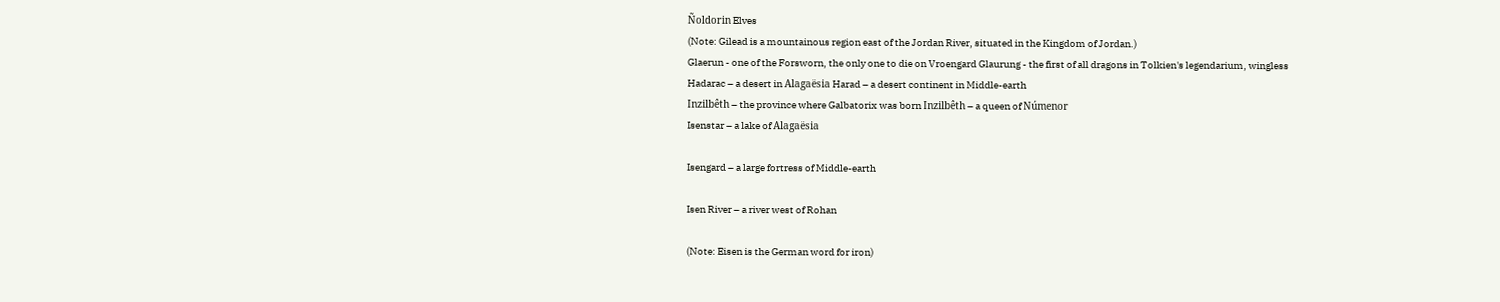Ñoldorin Elves
(Note: Gilead is a mountainous region east of the Jordan River, situated in the Kingdom of Jordan.)
Glaerun - one of the Forsworn, the only one to die on Vroengard Glaurung - the first of all dragons in Tolkien's legendarium, wingless
Hadarac – a desert in Alagaësia Harad – a desert continent in Middle-earth
Inzilbêth – the province where Galbatorix was born Inzilbêth – a queen of Númenor
Isenstar – a lake of Alagaësia

Isengard – a large fortress of Middle-earth

Isen River – a river west of Rohan

(Note: Eisen is the German word for iron)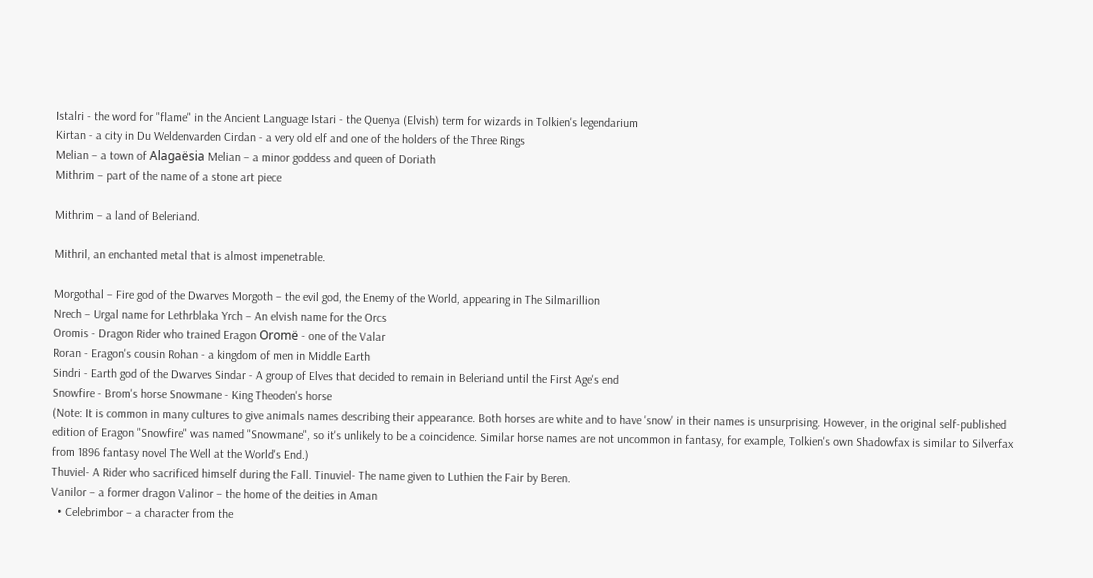Istalri - the word for "flame" in the Ancient Language Istari - the Quenya (Elvish) term for wizards in Tolkien's legendarium
Kirtan - a city in Du Weldenvarden Cirdan - a very old elf and one of the holders of the Three Rings
Melian – a town of Alagaësia Melian – a minor goddess and queen of Doriath
Mithrim – part of the name of a stone art piece

Mithrim – a land of Beleriand.

Mithril, an enchanted metal that is almost impenetrable.

Morgothal – Fire god of the Dwarves Morgoth – the evil god, the Enemy of the World, appearing in The Silmarillion
Nrech – Urgal name for Lethrblaka Yrch – An elvish name for the Orcs
Oromis - Dragon Rider who trained Eragon Oromë - one of the Valar
Roran - Eragon's cousin Rohan - a kingdom of men in Middle Earth
Sindri - Earth god of the Dwarves Sindar - A group of Elves that decided to remain in Beleriand until the First Age's end
Snowfire - Brom's horse Snowmane - King Theoden's horse
(Note: It is common in many cultures to give animals names describing their appearance. Both horses are white and to have 'snow' in their names is unsurprising. However, in the original self-published edition of Eragon "Snowfire" was named "Snowmane", so it's unlikely to be a coincidence. Similar horse names are not uncommon in fantasy, for example, Tolkien's own Shadowfax is similar to Silverfax from 1896 fantasy novel The Well at the World's End.)
Thuviel- A Rider who sacrificed himself during the Fall. Tinuviel- The name given to Luthien the Fair by Beren.
Vanilor – a former dragon Valinor – the home of the deities in Aman
  • Celebrimbor – a character from the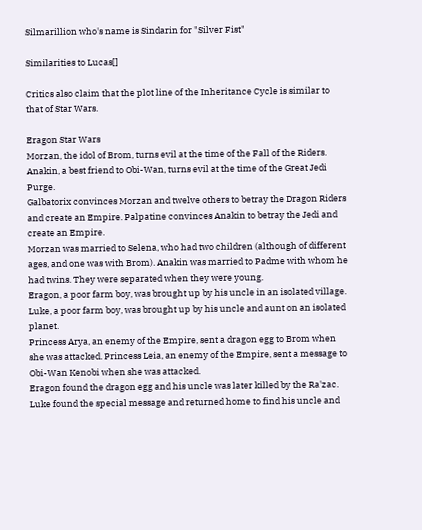Silmarillion who's name is Sindarin for "Silver Fist"

Similarities to Lucas[]

Critics also claim that the plot line of the Inheritance Cycle is similar to that of Star Wars.

Eragon Star Wars
Morzan, the idol of Brom, turns evil at the time of the Fall of the Riders. Anakin, a best friend to Obi-Wan, turns evil at the time of the Great Jedi Purge.
Galbatorix convinces Morzan and twelve others to betray the Dragon Riders and create an Empire. Palpatine convinces Anakin to betray the Jedi and create an Empire.
Morzan was married to Selena, who had two children (although of different ages, and one was with Brom). Anakin was married to Padme with whom he had twins. They were separated when they were young.
Eragon, a poor farm boy, was brought up by his uncle in an isolated village. Luke, a poor farm boy, was brought up by his uncle and aunt on an isolated planet.
Princess Arya, an enemy of the Empire, sent a dragon egg to Brom when she was attacked. Princess Leia, an enemy of the Empire, sent a message to Obi-Wan Kenobi when she was attacked.
Eragon found the dragon egg and his uncle was later killed by the Ra'zac. Luke found the special message and returned home to find his uncle and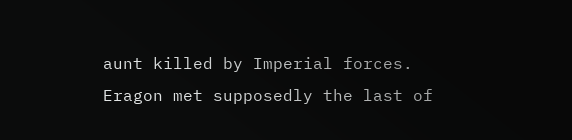aunt killed by Imperial forces.
Eragon met supposedly the last of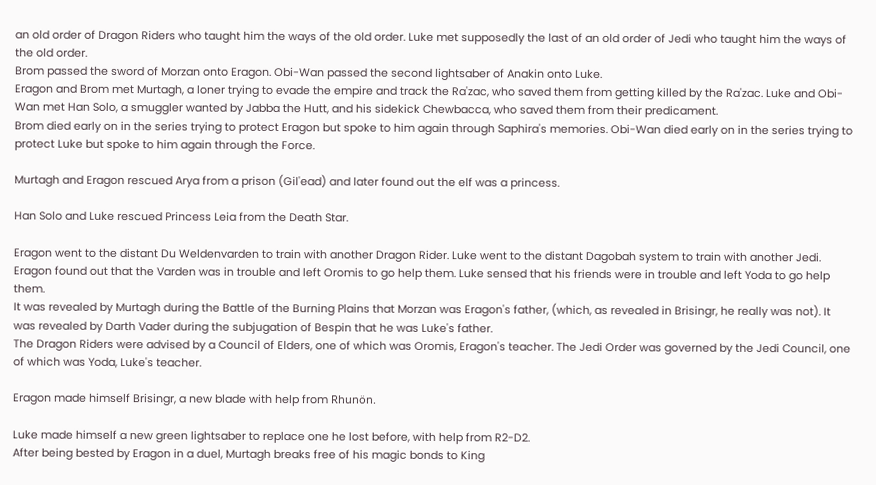an old order of Dragon Riders who taught him the ways of the old order. Luke met supposedly the last of an old order of Jedi who taught him the ways of the old order.
Brom passed the sword of Morzan onto Eragon. Obi-Wan passed the second lightsaber of Anakin onto Luke.
Eragon and Brom met Murtagh, a loner trying to evade the empire and track the Ra'zac, who saved them from getting killed by the Ra'zac. Luke and Obi-Wan met Han Solo, a smuggler wanted by Jabba the Hutt, and his sidekick Chewbacca, who saved them from their predicament.
Brom died early on in the series trying to protect Eragon but spoke to him again through Saphira's memories. Obi-Wan died early on in the series trying to protect Luke but spoke to him again through the Force.

Murtagh and Eragon rescued Arya from a prison (Gil'ead) and later found out the elf was a princess.

Han Solo and Luke rescued Princess Leia from the Death Star.

Eragon went to the distant Du Weldenvarden to train with another Dragon Rider. Luke went to the distant Dagobah system to train with another Jedi.
Eragon found out that the Varden was in trouble and left Oromis to go help them. Luke sensed that his friends were in trouble and left Yoda to go help them.
It was revealed by Murtagh during the Battle of the Burning Plains that Morzan was Eragon's father, (which, as revealed in Brisingr, he really was not). It was revealed by Darth Vader during the subjugation of Bespin that he was Luke's father.
The Dragon Riders were advised by a Council of Elders, one of which was Oromis, Eragon's teacher. The Jedi Order was governed by the Jedi Council, one of which was Yoda, Luke's teacher.

Eragon made himself Brisingr, a new blade with help from Rhunön.

Luke made himself a new green lightsaber to replace one he lost before, with help from R2-D2.
After being bested by Eragon in a duel, Murtagh breaks free of his magic bonds to King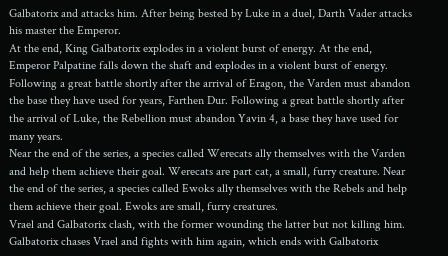Galbatorix and attacks him. After being bested by Luke in a duel, Darth Vader attacks his master the Emperor.
At the end, King Galbatorix explodes in a violent burst of energy. At the end, Emperor Palpatine falls down the shaft and explodes in a violent burst of energy.
Following a great battle shortly after the arrival of Eragon, the Varden must abandon the base they have used for years, Farthen Dur. Following a great battle shortly after the arrival of Luke, the Rebellion must abandon Yavin 4, a base they have used for many years.
Near the end of the series, a species called Werecats ally themselves with the Varden and help them achieve their goal. Werecats are part cat, a small, furry creature. Near the end of the series, a species called Ewoks ally themselves with the Rebels and help them achieve their goal. Ewoks are small, furry creatures.
Vrael and Galbatorix clash, with the former wounding the latter but not killing him. Galbatorix chases Vrael and fights with him again, which ends with Galbatorix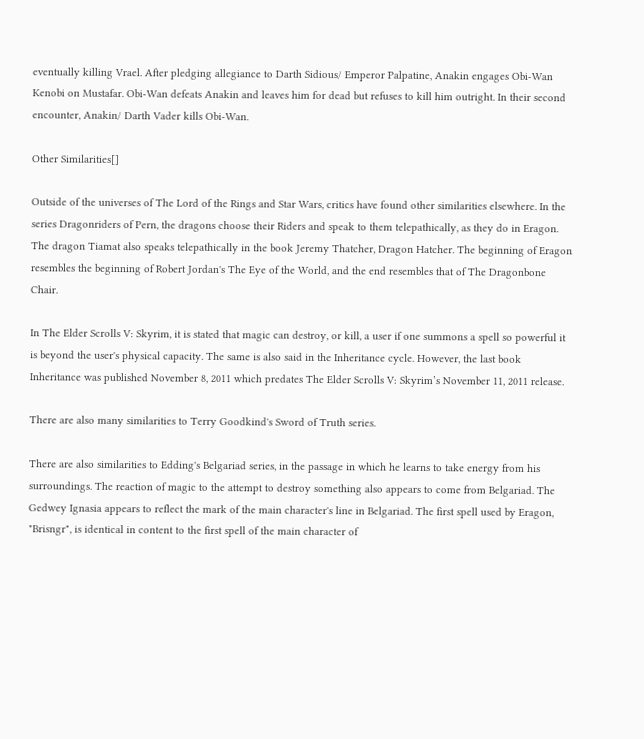eventually killing Vrael. After pledging allegiance to Darth Sidious/ Emperor Palpatine, Anakin engages Obi-Wan Kenobi on Mustafar. Obi-Wan defeats Anakin and leaves him for dead but refuses to kill him outright. In their second encounter, Anakin/ Darth Vader kills Obi-Wan.

Other Similarities[]

Outside of the universes of The Lord of the Rings and Star Wars, critics have found other similarities elsewhere. In the series Dragonriders of Pern, the dragons choose their Riders and speak to them telepathically, as they do in Eragon. The dragon Tiamat also speaks telepathically in the book Jeremy Thatcher, Dragon Hatcher. The beginning of Eragon resembles the beginning of Robert Jordan's The Eye of the World, and the end resembles that of The Dragonbone Chair.

In The Elder Scrolls V: Skyrim, it is stated that magic can destroy, or kill, a user if one summons a spell so powerful it is beyond the user's physical capacity. The same is also said in the Inheritance cycle. However, the last book Inheritance was published November 8, 2011 which predates The Elder Scrolls V: Skyrim’s November 11, 2011 release.

There are also many similarities to Terry Goodkind's Sword of Truth series.

There are also similarities to Edding's Belgariad series, in the passage in which he learns to take energy from his surroundings. The reaction of magic to the attempt to destroy something also appears to come from Belgariad. The Gedwey Ignasia appears to reflect the mark of the main character's line in Belgariad. The first spell used by Eragon, "Brisngr", is identical in content to the first spell of the main character of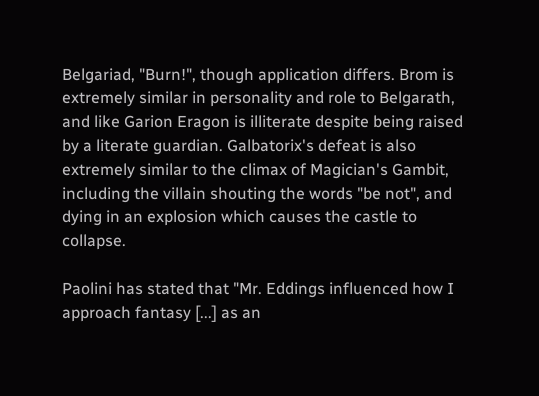Belgariad, "Burn!", though application differs. Brom is extremely similar in personality and role to Belgarath, and like Garion Eragon is illiterate despite being raised by a literate guardian. Galbatorix's defeat is also extremely similar to the climax of Magician's Gambit, including the villain shouting the words "be not", and dying in an explosion which causes the castle to collapse.

Paolini has stated that "Mr. Eddings influenced how I approach fantasy [...] as an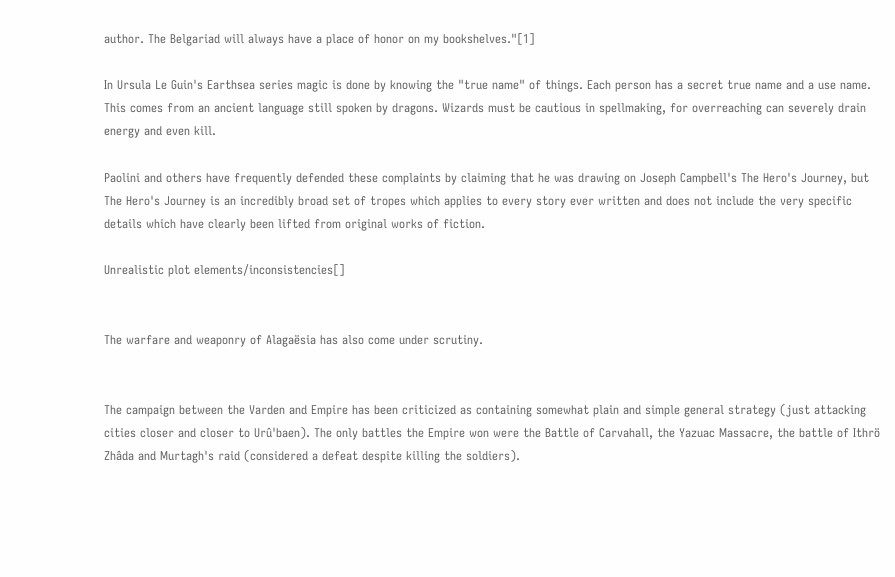author. The Belgariad will always have a place of honor on my bookshelves."[1]

In Ursula Le Guin's Earthsea series magic is done by knowing the "true name" of things. Each person has a secret true name and a use name. This comes from an ancient language still spoken by dragons. Wizards must be cautious in spellmaking, for overreaching can severely drain energy and even kill.

Paolini and others have frequently defended these complaints by claiming that he was drawing on Joseph Campbell's The Hero's Journey, but The Hero's Journey is an incredibly broad set of tropes which applies to every story ever written and does not include the very specific details which have clearly been lifted from original works of fiction.

Unrealistic plot elements/inconsistencies[]


The warfare and weaponry of Alagaësia has also come under scrutiny.


The campaign between the Varden and Empire has been criticized as containing somewhat plain and simple general strategy (just attacking cities closer and closer to Urû'baen). The only battles the Empire won were the Battle of Carvahall, the Yazuac Massacre, the battle of Ithrö Zhâda and Murtagh's raid (considered a defeat despite killing the soldiers).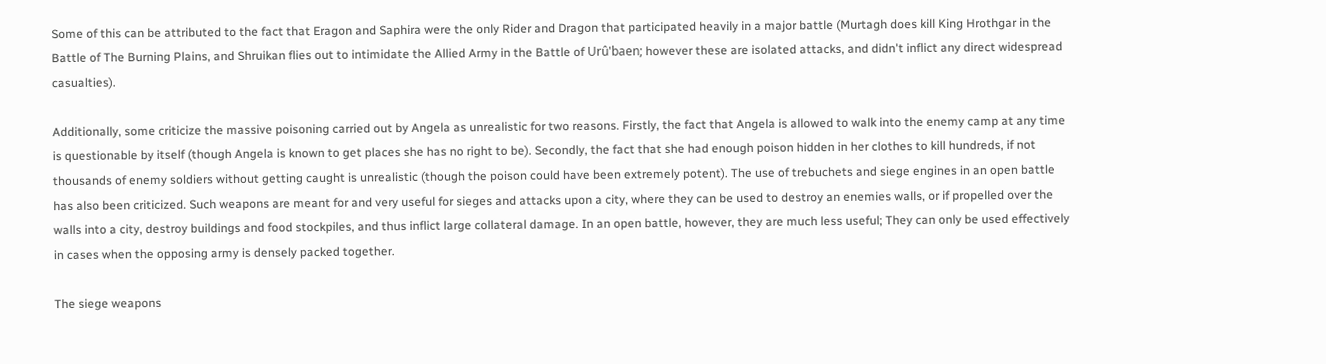Some of this can be attributed to the fact that Eragon and Saphira were the only Rider and Dragon that participated heavily in a major battle (Murtagh does kill King Hrothgar in the Battle of The Burning Plains, and Shruikan flies out to intimidate the Allied Army in the Battle of Urû'baen; however these are isolated attacks, and didn't inflict any direct widespread casualties).

Additionally, some criticize the massive poisoning carried out by Angela as unrealistic for two reasons. Firstly, the fact that Angela is allowed to walk into the enemy camp at any time is questionable by itself (though Angela is known to get places she has no right to be). Secondly, the fact that she had enough poison hidden in her clothes to kill hundreds, if not thousands of enemy soldiers without getting caught is unrealistic (though the poison could have been extremely potent). The use of trebuchets and siege engines in an open battle has also been criticized. Such weapons are meant for and very useful for sieges and attacks upon a city, where they can be used to destroy an enemies walls, or if propelled over the walls into a city, destroy buildings and food stockpiles, and thus inflict large collateral damage. In an open battle, however, they are much less useful; They can only be used effectively in cases when the opposing army is densely packed together.

The siege weapons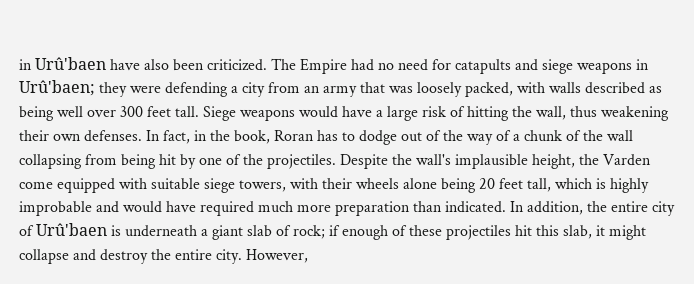in Urû'baen have also been criticized. The Empire had no need for catapults and siege weapons in Urû'baen; they were defending a city from an army that was loosely packed, with walls described as being well over 300 feet tall. Siege weapons would have a large risk of hitting the wall, thus weakening their own defenses. In fact, in the book, Roran has to dodge out of the way of a chunk of the wall collapsing from being hit by one of the projectiles. Despite the wall's implausible height, the Varden come equipped with suitable siege towers, with their wheels alone being 20 feet tall, which is highly improbable and would have required much more preparation than indicated. In addition, the entire city of Urû'baen is underneath a giant slab of rock; if enough of these projectiles hit this slab, it might collapse and destroy the entire city. However,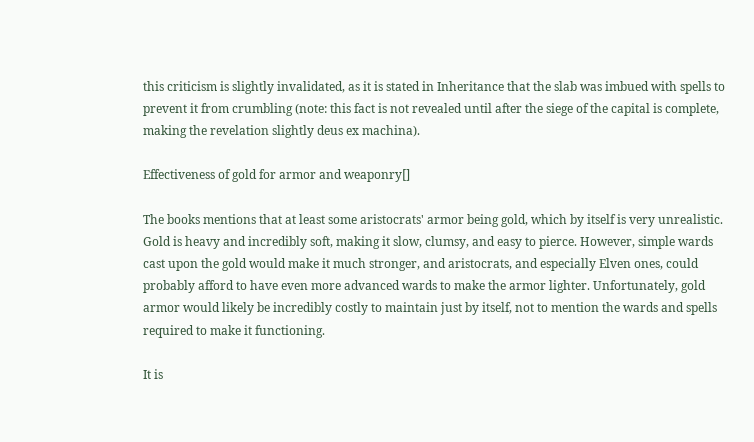this criticism is slightly invalidated, as it is stated in Inheritance that the slab was imbued with spells to prevent it from crumbling (note: this fact is not revealed until after the siege of the capital is complete, making the revelation slightly deus ex machina).

Effectiveness of gold for armor and weaponry[]

The books mentions that at least some aristocrats' armor being gold, which by itself is very unrealistic. Gold is heavy and incredibly soft, making it slow, clumsy, and easy to pierce. However, simple wards cast upon the gold would make it much stronger, and aristocrats, and especially Elven ones, could probably afford to have even more advanced wards to make the armor lighter. Unfortunately, gold armor would likely be incredibly costly to maintain just by itself, not to mention the wards and spells required to make it functioning.

It is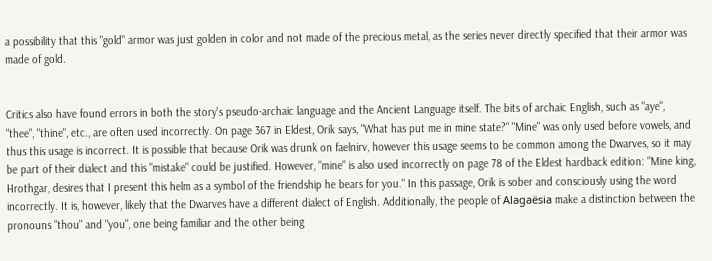a possibility that this "gold" armor was just golden in color and not made of the precious metal, as the series never directly specified that their armor was made of gold.


Critics also have found errors in both the story's pseudo-archaic language and the Ancient Language itself. The bits of archaic English, such as "aye", "thee", "thine", etc., are often used incorrectly. On page 367 in Eldest, Orik says, "What has put me in mine state?" "Mine" was only used before vowels, and thus this usage is incorrect. It is possible that because Orik was drunk on faelnirv, however this usage seems to be common among the Dwarves, so it may be part of their dialect and this "mistake" could be justified. However, "mine" is also used incorrectly on page 78 of the Eldest hardback edition: "Mine king, Hrothgar, desires that I present this helm as a symbol of the friendship he bears for you." In this passage, Orik is sober and consciously using the word incorrectly. It is, however, likely that the Dwarves have a different dialect of English. Additionally, the people of Alagaësia make a distinction between the pronouns "thou" and "you", one being familiar and the other being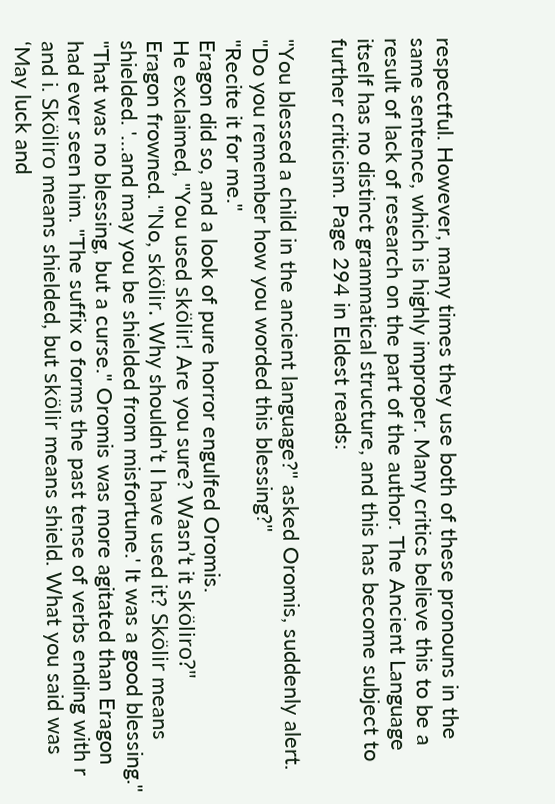respectful. However, many times they use both of these pronouns in the same sentence, which is highly improper. Many critics believe this to be a result of lack of research on the part of the author. The Ancient Language itself has no distinct grammatical structure, and this has become subject to further criticism. Page 294 in Eldest reads:

"You blessed a child in the ancient language?" asked Oromis, suddenly alert.
"Do you remember how you worded this blessing?"
"Recite it for me."
Eragon did so, and a look of pure horror engulfed Oromis.
He exclaimed, "You used skölir! Are you sure? Wasn’t it sköliro?"
Eragon frowned. "No, skölir. Why shouldn’t I have used it? Skölir means shielded. '…and may you be shielded from misfortune.' It was a good blessing."
"That was no blessing, but a curse." Oromis was more agitated than Eragon had ever seen him. "The suffix o forms the past tense of verbs ending with r and i. Sköliro means shielded, but skölir means shield. What you said was ‘May luck and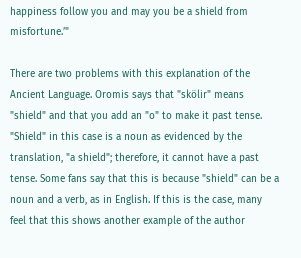happiness follow you and may you be a shield from misfortune.’"

There are two problems with this explanation of the Ancient Language. Oromis says that "skölir" means "shield" and that you add an "o" to make it past tense. "Shield" in this case is a noun as evidenced by the translation, "a shield"; therefore, it cannot have a past tense. Some fans say that this is because "shield" can be a noun and a verb, as in English. If this is the case, many feel that this shows another example of the author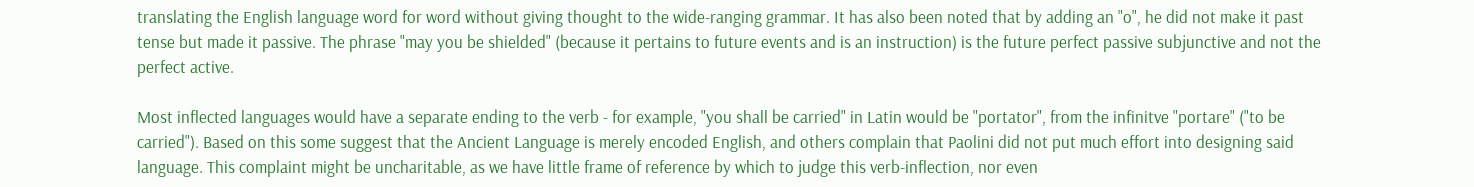translating the English language word for word without giving thought to the wide-ranging grammar. It has also been noted that by adding an "o", he did not make it past tense but made it passive. The phrase "may you be shielded" (because it pertains to future events and is an instruction) is the future perfect passive subjunctive and not the perfect active.

Most inflected languages would have a separate ending to the verb - for example, "you shall be carried" in Latin would be "portator", from the infinitve "portare" ("to be carried"). Based on this some suggest that the Ancient Language is merely encoded English, and others complain that Paolini did not put much effort into designing said language. This complaint might be uncharitable, as we have little frame of reference by which to judge this verb-inflection, nor even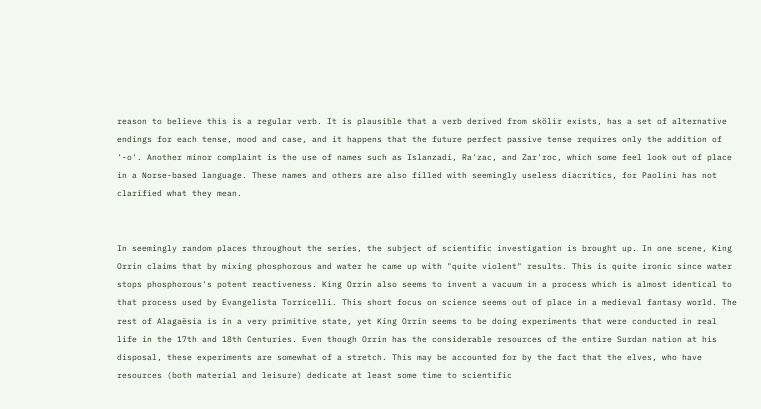reason to believe this is a regular verb. It is plausible that a verb derived from skölir exists, has a set of alternative endings for each tense, mood and case, and it happens that the future perfect passive tense requires only the addition of '-o'. Another minor complaint is the use of names such as Islanzadí, Ra'zac, and Zar'roc, which some feel look out of place in a Norse-based language. These names and others are also filled with seemingly useless diacritics, for Paolini has not clarified what they mean.


In seemingly random places throughout the series, the subject of scientific investigation is brought up. In one scene, King Orrin claims that by mixing phosphorous and water he came up with "quite violent" results. This is quite ironic since water stops phosphorous's potent reactiveness. King Orrin also seems to invent a vacuum in a process which is almost identical to that process used by Evangelista Torricelli. This short focus on science seems out of place in a medieval fantasy world. The rest of Alagaësia is in a very primitive state, yet King Orrin seems to be doing experiments that were conducted in real life in the 17th and 18th Centuries. Even though Orrin has the considerable resources of the entire Surdan nation at his disposal, these experiments are somewhat of a stretch. This may be accounted for by the fact that the elves, who have resources (both material and leisure) dedicate at least some time to scientific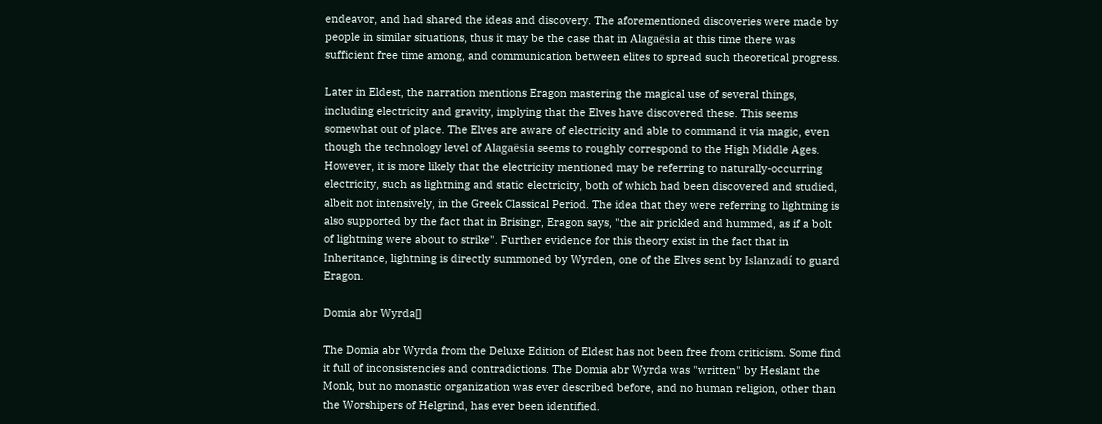endeavor, and had shared the ideas and discovery. The aforementioned discoveries were made by people in similar situations, thus it may be the case that in Alagaësia at this time there was sufficient free time among, and communication between elites to spread such theoretical progress.

Later in Eldest, the narration mentions Eragon mastering the magical use of several things, including electricity and gravity, implying that the Elves have discovered these. This seems somewhat out of place. The Elves are aware of electricity and able to command it via magic, even though the technology level of Alagaësia seems to roughly correspond to the High Middle Ages. However, it is more likely that the electricity mentioned may be referring to naturally-occurring electricity, such as lightning and static electricity, both of which had been discovered and studied, albeit not intensively, in the Greek Classical Period. The idea that they were referring to lightning is also supported by the fact that in Brisingr, Eragon says, "the air prickled and hummed, as if a bolt of lightning were about to strike". Further evidence for this theory exist in the fact that in Inheritance, lightning is directly summoned by Wyrden, one of the Elves sent by Islanzadí to guard Eragon.

Domia abr Wyrda[]

The Domia abr Wyrda from the Deluxe Edition of Eldest has not been free from criticism. Some find it full of inconsistencies and contradictions. The Domia abr Wyrda was "written" by Heslant the Monk, but no monastic organization was ever described before, and no human religion, other than the Worshipers of Helgrind, has ever been identified.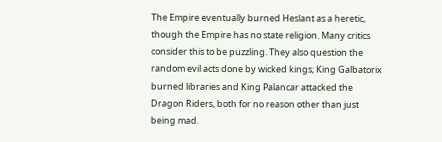The Empire eventually burned Heslant as a heretic, though the Empire has no state religion. Many critics consider this to be puzzling. They also question the random evil acts done by wicked kings; King Galbatorix burned libraries and King Palancar attacked the Dragon Riders, both for no reason other than just being mad.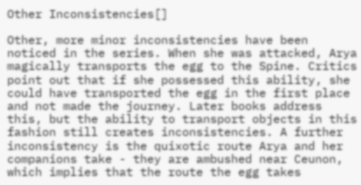Other Inconsistencies[]

Other, more minor inconsistencies have been noticed in the series. When she was attacked, Arya magically transports the egg to the Spine. Critics point out that if she possessed this ability, she could have transported the egg in the first place and not made the journey. Later books address this, but the ability to transport objects in this fashion still creates inconsistencies. A further inconsistency is the quixotic route Arya and her companions take - they are ambushed near Ceunon, which implies that the route the egg takes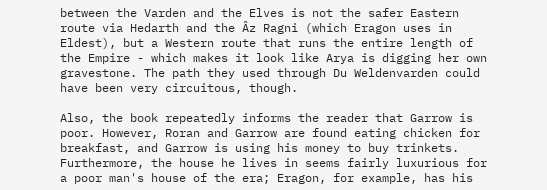between the Varden and the Elves is not the safer Eastern route via Hedarth and the Âz Ragni (which Eragon uses in Eldest), but a Western route that runs the entire length of the Empire - which makes it look like Arya is digging her own gravestone. The path they used through Du Weldenvarden could have been very circuitous, though.

Also, the book repeatedly informs the reader that Garrow is poor. However, Roran and Garrow are found eating chicken for breakfast, and Garrow is using his money to buy trinkets. Furthermore, the house he lives in seems fairly luxurious for a poor man's house of the era; Eragon, for example, has his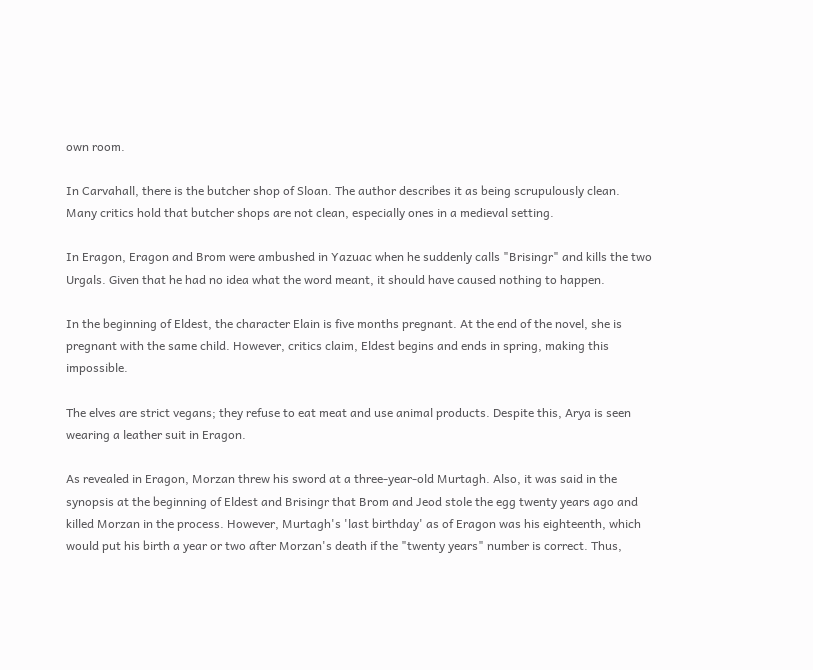own room.

In Carvahall, there is the butcher shop of Sloan. The author describes it as being scrupulously clean. Many critics hold that butcher shops are not clean, especially ones in a medieval setting.

In Eragon, Eragon and Brom were ambushed in Yazuac when he suddenly calls "Brisingr" and kills the two Urgals. Given that he had no idea what the word meant, it should have caused nothing to happen.

In the beginning of Eldest, the character Elain is five months pregnant. At the end of the novel, she is pregnant with the same child. However, critics claim, Eldest begins and ends in spring, making this impossible.

The elves are strict vegans; they refuse to eat meat and use animal products. Despite this, Arya is seen wearing a leather suit in Eragon.

As revealed in Eragon, Morzan threw his sword at a three-year-old Murtagh. Also, it was said in the synopsis at the beginning of Eldest and Brisingr that Brom and Jeod stole the egg twenty years ago and killed Morzan in the process. However, Murtagh's 'last birthday' as of Eragon was his eighteenth, which would put his birth a year or two after Morzan's death if the "twenty years" number is correct. Thus,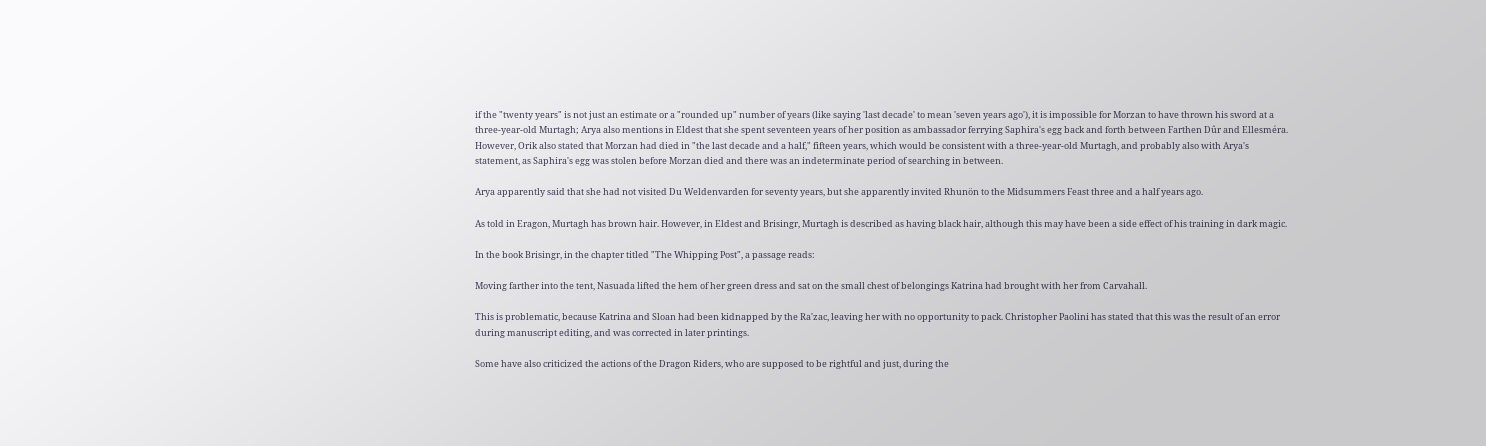if the "twenty years" is not just an estimate or a "rounded up" number of years (like saying 'last decade' to mean 'seven years ago'), it is impossible for Morzan to have thrown his sword at a three-year-old Murtagh; Arya also mentions in Eldest that she spent seventeen years of her position as ambassador ferrying Saphira's egg back and forth between Farthen Dûr and Ellesméra. However, Orik also stated that Morzan had died in "the last decade and a half," fifteen years, which would be consistent with a three-year-old Murtagh, and probably also with Arya's statement, as Saphira's egg was stolen before Morzan died and there was an indeterminate period of searching in between.

Arya apparently said that she had not visited Du Weldenvarden for seventy years, but she apparently invited Rhunön to the Midsummers Feast three and a half years ago.

As told in Eragon, Murtagh has brown hair. However, in Eldest and Brisingr, Murtagh is described as having black hair, although this may have been a side effect of his training in dark magic.

In the book Brisingr, in the chapter titled "The Whipping Post", a passage reads:

Moving farther into the tent, Nasuada lifted the hem of her green dress and sat on the small chest of belongings Katrina had brought with her from Carvahall.

This is problematic, because Katrina and Sloan had been kidnapped by the Ra'zac, leaving her with no opportunity to pack. Christopher Paolini has stated that this was the result of an error during manuscript editing, and was corrected in later printings.

Some have also criticized the actions of the Dragon Riders, who are supposed to be rightful and just, during the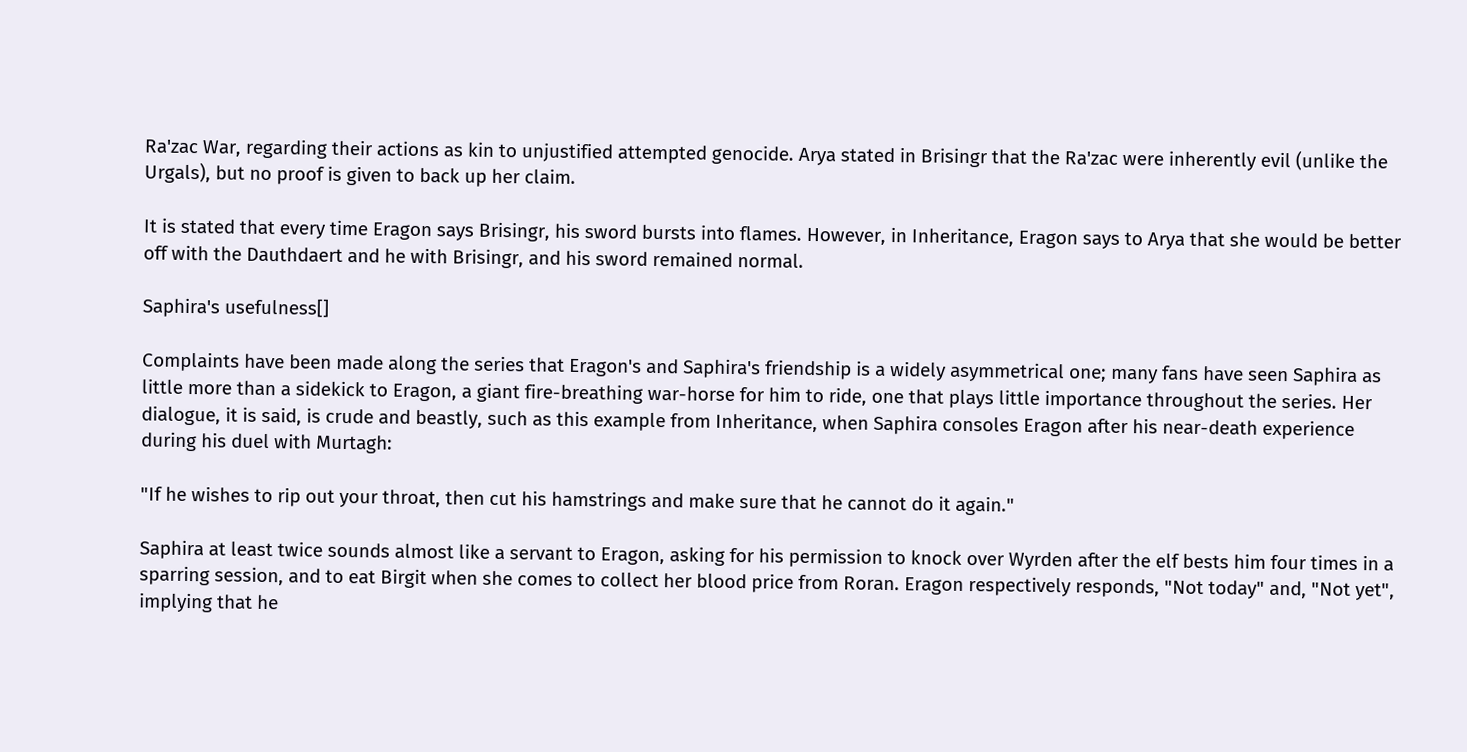Ra'zac War, regarding their actions as kin to unjustified attempted genocide. Arya stated in Brisingr that the Ra'zac were inherently evil (unlike the Urgals), but no proof is given to back up her claim.

It is stated that every time Eragon says Brisingr, his sword bursts into flames. However, in Inheritance, Eragon says to Arya that she would be better off with the Dauthdaert and he with Brisingr, and his sword remained normal.

Saphira's usefulness[]

Complaints have been made along the series that Eragon's and Saphira's friendship is a widely asymmetrical one; many fans have seen Saphira as little more than a sidekick to Eragon, a giant fire-breathing war-horse for him to ride, one that plays little importance throughout the series. Her dialogue, it is said, is crude and beastly, such as this example from Inheritance, when Saphira consoles Eragon after his near-death experience during his duel with Murtagh:

"If he wishes to rip out your throat, then cut his hamstrings and make sure that he cannot do it again."

Saphira at least twice sounds almost like a servant to Eragon, asking for his permission to knock over Wyrden after the elf bests him four times in a sparring session, and to eat Birgit when she comes to collect her blood price from Roran. Eragon respectively responds, "Not today" and, "Not yet", implying that he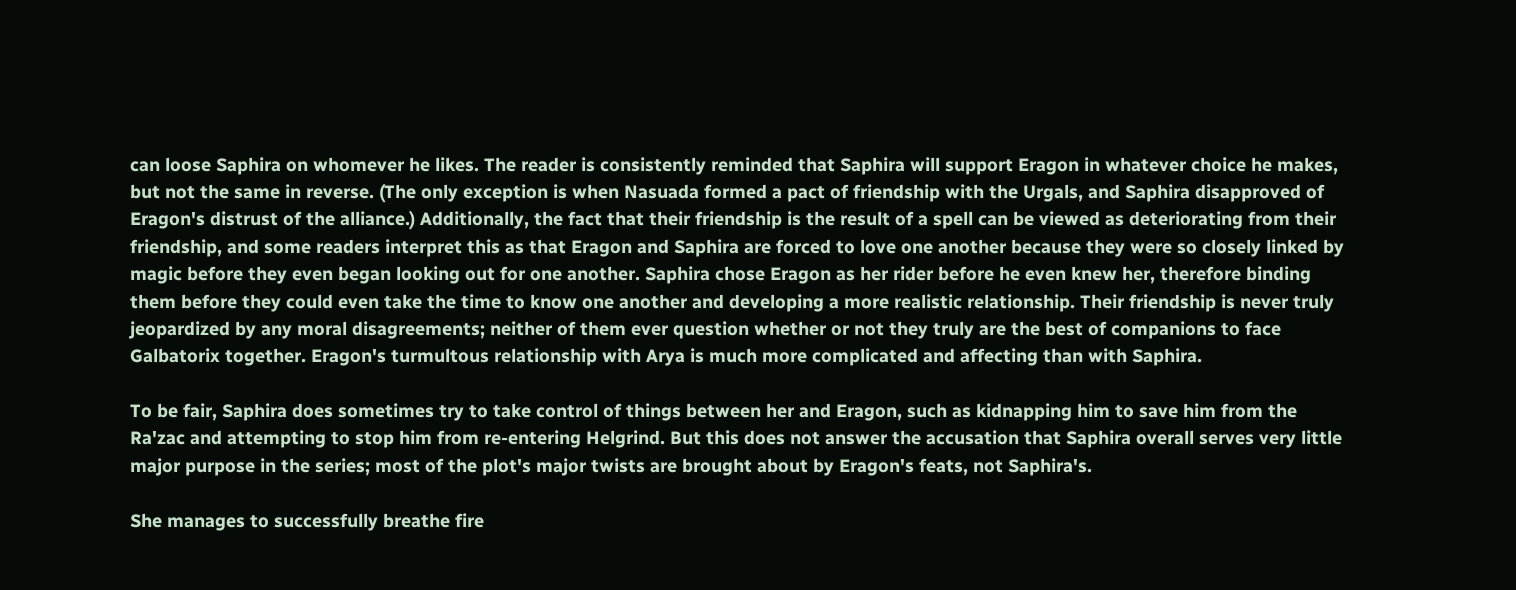can loose Saphira on whomever he likes. The reader is consistently reminded that Saphira will support Eragon in whatever choice he makes, but not the same in reverse. (The only exception is when Nasuada formed a pact of friendship with the Urgals, and Saphira disapproved of Eragon's distrust of the alliance.) Additionally, the fact that their friendship is the result of a spell can be viewed as deteriorating from their friendship, and some readers interpret this as that Eragon and Saphira are forced to love one another because they were so closely linked by magic before they even began looking out for one another. Saphira chose Eragon as her rider before he even knew her, therefore binding them before they could even take the time to know one another and developing a more realistic relationship. Their friendship is never truly jeopardized by any moral disagreements; neither of them ever question whether or not they truly are the best of companions to face Galbatorix together. Eragon's turmultous relationship with Arya is much more complicated and affecting than with Saphira.

To be fair, Saphira does sometimes try to take control of things between her and Eragon, such as kidnapping him to save him from the Ra'zac and attempting to stop him from re-entering Helgrind. But this does not answer the accusation that Saphira overall serves very little major purpose in the series; most of the plot's major twists are brought about by Eragon's feats, not Saphira's.

She manages to successfully breathe fire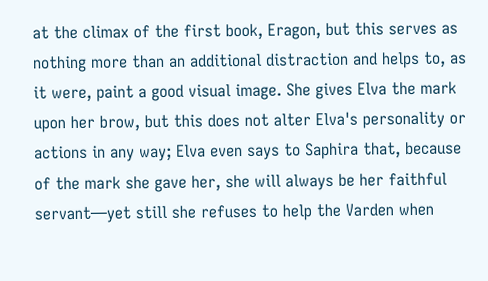at the climax of the first book, Eragon, but this serves as nothing more than an additional distraction and helps to, as it were, paint a good visual image. She gives Elva the mark upon her brow, but this does not alter Elva's personality or actions in any way; Elva even says to Saphira that, because of the mark she gave her, she will always be her faithful servant—yet still she refuses to help the Varden when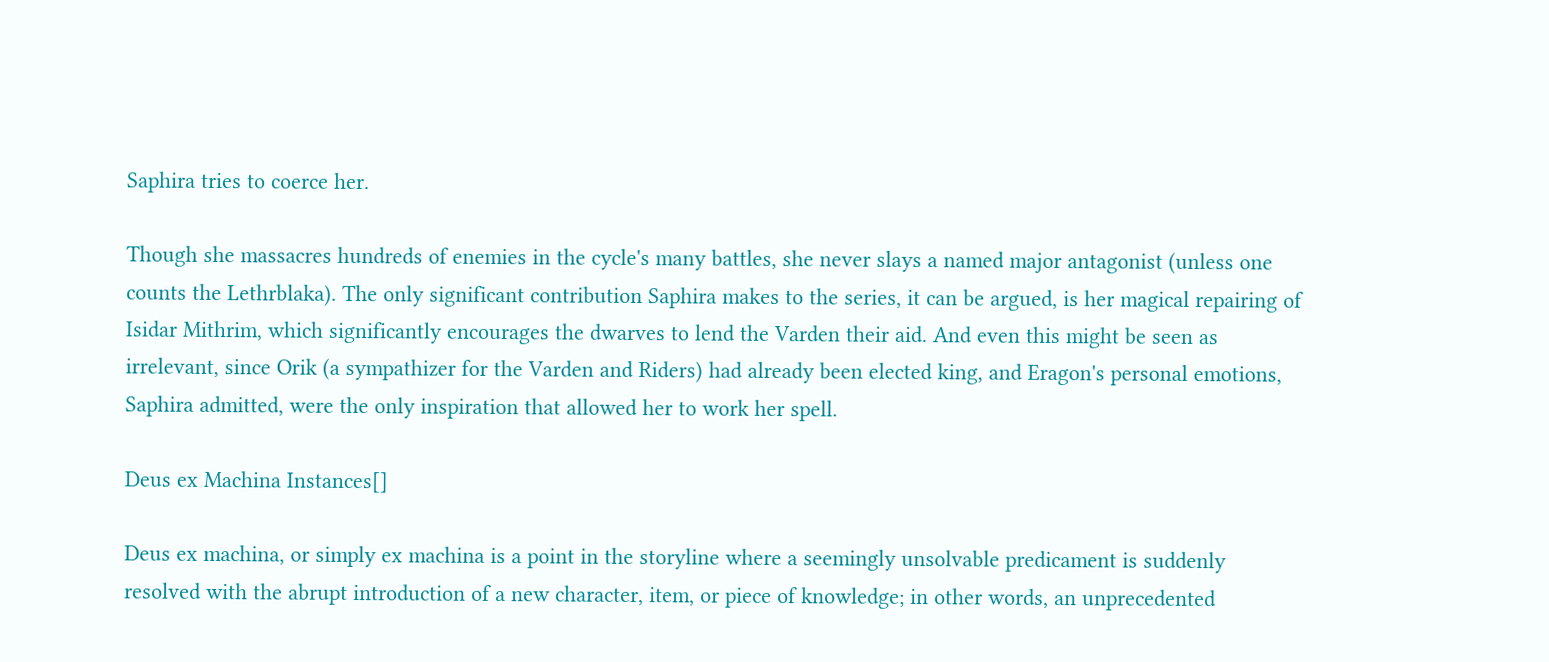Saphira tries to coerce her.

Though she massacres hundreds of enemies in the cycle's many battles, she never slays a named major antagonist (unless one counts the Lethrblaka). The only significant contribution Saphira makes to the series, it can be argued, is her magical repairing of Isidar Mithrim, which significantly encourages the dwarves to lend the Varden their aid. And even this might be seen as irrelevant, since Orik (a sympathizer for the Varden and Riders) had already been elected king, and Eragon's personal emotions, Saphira admitted, were the only inspiration that allowed her to work her spell.

Deus ex Machina Instances[]

Deus ex machina, or simply ex machina is a point in the storyline where a seemingly unsolvable predicament is suddenly resolved with the abrupt introduction of a new character, item, or piece of knowledge; in other words, an unprecedented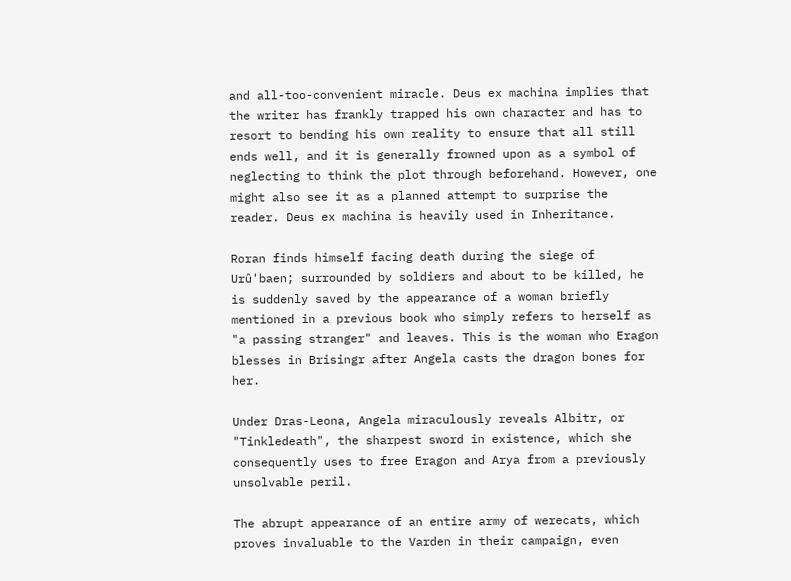and all-too-convenient miracle. Deus ex machina implies that the writer has frankly trapped his own character and has to resort to bending his own reality to ensure that all still ends well, and it is generally frowned upon as a symbol of neglecting to think the plot through beforehand. However, one might also see it as a planned attempt to surprise the reader. Deus ex machina is heavily used in Inheritance.

Roran finds himself facing death during the siege of Urû'baen; surrounded by soldiers and about to be killed, he is suddenly saved by the appearance of a woman briefly mentioned in a previous book who simply refers to herself as "a passing stranger" and leaves. This is the woman who Eragon blesses in Brisingr after Angela casts the dragon bones for her.

Under Dras-Leona, Angela miraculously reveals Albitr, or "Tinkledeath", the sharpest sword in existence, which she consequently uses to free Eragon and Arya from a previously unsolvable peril.

The abrupt appearance of an entire army of werecats, which proves invaluable to the Varden in their campaign, even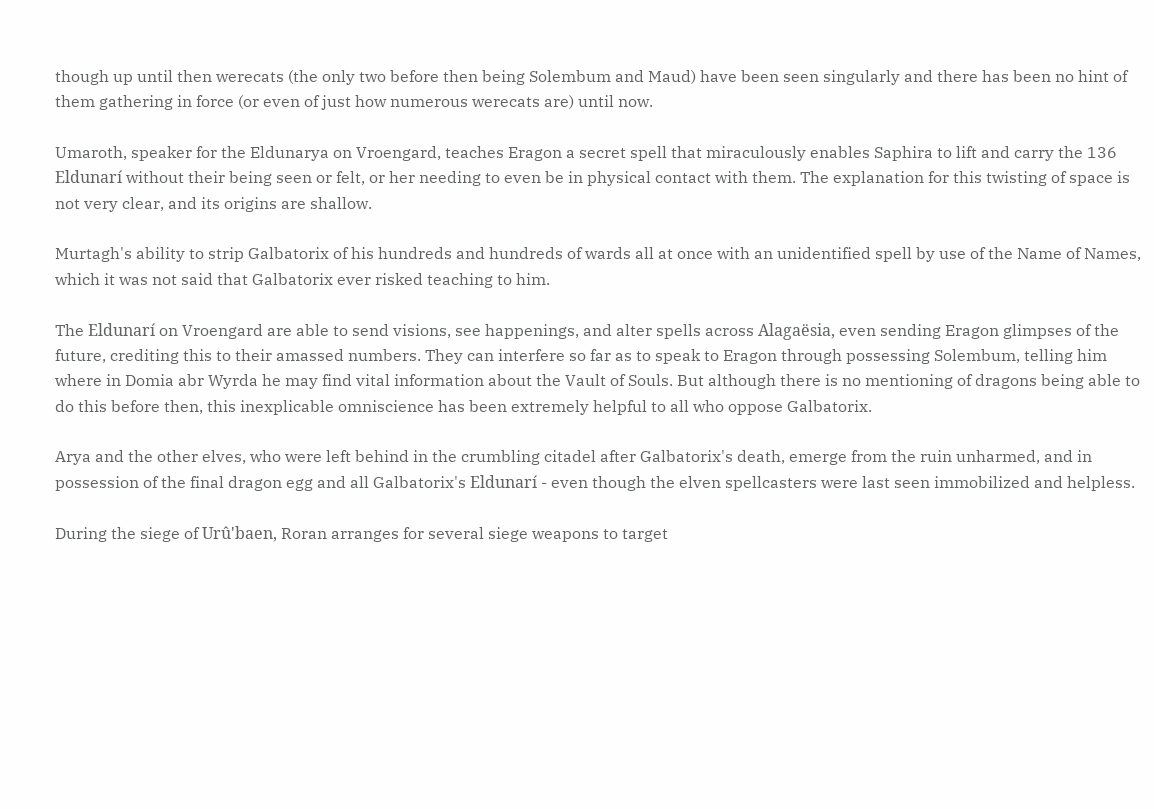though up until then werecats (the only two before then being Solembum and Maud) have been seen singularly and there has been no hint of them gathering in force (or even of just how numerous werecats are) until now.

Umaroth, speaker for the Eldunarya on Vroengard, teaches Eragon a secret spell that miraculously enables Saphira to lift and carry the 136 Eldunarí without their being seen or felt, or her needing to even be in physical contact with them. The explanation for this twisting of space is not very clear, and its origins are shallow.

Murtagh's ability to strip Galbatorix of his hundreds and hundreds of wards all at once with an unidentified spell by use of the Name of Names, which it was not said that Galbatorix ever risked teaching to him.

The Eldunarí on Vroengard are able to send visions, see happenings, and alter spells across Alagaësia, even sending Eragon glimpses of the future, crediting this to their amassed numbers. They can interfere so far as to speak to Eragon through possessing Solembum, telling him where in Domia abr Wyrda he may find vital information about the Vault of Souls. But although there is no mentioning of dragons being able to do this before then, this inexplicable omniscience has been extremely helpful to all who oppose Galbatorix.

Arya and the other elves, who were left behind in the crumbling citadel after Galbatorix's death, emerge from the ruin unharmed, and in possession of the final dragon egg and all Galbatorix's Eldunarí - even though the elven spellcasters were last seen immobilized and helpless.

During the siege of Urû'baen, Roran arranges for several siege weapons to target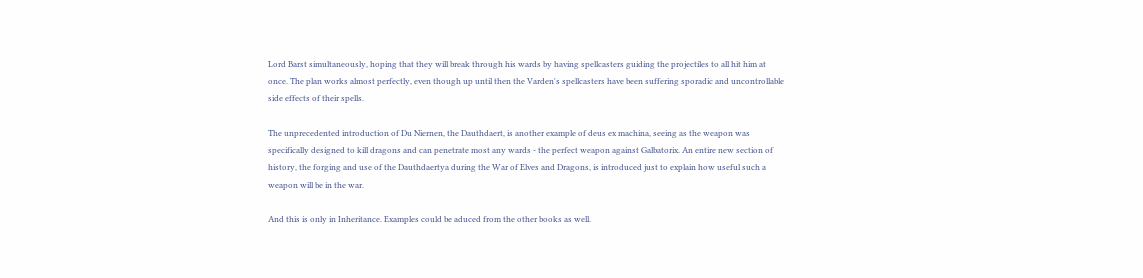Lord Barst simultaneously, hoping that they will break through his wards by having spellcasters guiding the projectiles to all hit him at once. The plan works almost perfectly, even though up until then the Varden's spellcasters have been suffering sporadic and uncontrollable side effects of their spells.

The unprecedented introduction of Du Niernen, the Dauthdaert, is another example of deus ex machina, seeing as the weapon was specifically designed to kill dragons and can penetrate most any wards - the perfect weapon against Galbatorix. An entire new section of history, the forging and use of the Dauthdaertya during the War of Elves and Dragons, is introduced just to explain how useful such a weapon will be in the war.

And this is only in Inheritance. Examples could be aduced from the other books as well.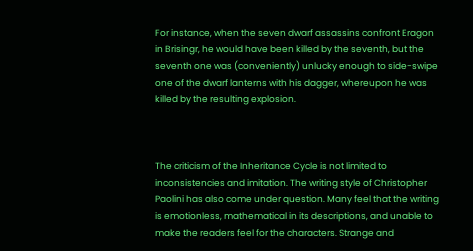For instance, when the seven dwarf assassins confront Eragon in Brisingr, he would have been killed by the seventh, but the seventh one was (conveniently) unlucky enough to side-swipe one of the dwarf lanterns with his dagger, whereupon he was killed by the resulting explosion.



The criticism of the Inheritance Cycle is not limited to inconsistencies and imitation. The writing style of Christopher Paolini has also come under question. Many feel that the writing is emotionless, mathematical in its descriptions, and unable to make the readers feel for the characters. Strange and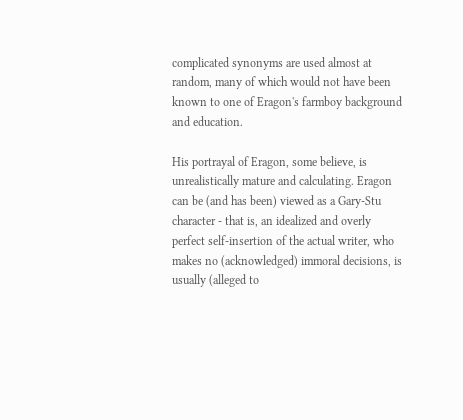complicated synonyms are used almost at random, many of which would not have been known to one of Eragon's farmboy background and education.

His portrayal of Eragon, some believe, is unrealistically mature and calculating. Eragon can be (and has been) viewed as a Gary-Stu character - that is, an idealized and overly perfect self-insertion of the actual writer, who makes no (acknowledged) immoral decisions, is usually (alleged to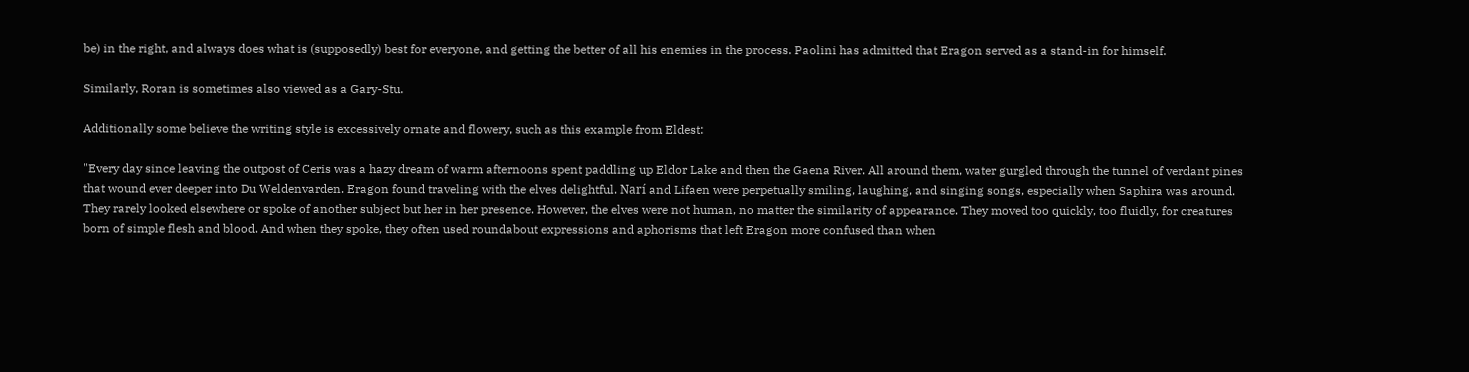be) in the right, and always does what is (supposedly) best for everyone, and getting the better of all his enemies in the process. Paolini has admitted that Eragon served as a stand-in for himself.

Similarly, Roran is sometimes also viewed as a Gary-Stu.

Additionally some believe the writing style is excessively ornate and flowery, such as this example from Eldest:

"Every day since leaving the outpost of Ceris was a hazy dream of warm afternoons spent paddling up Eldor Lake and then the Gaena River. All around them, water gurgled through the tunnel of verdant pines that wound ever deeper into Du Weldenvarden. Eragon found traveling with the elves delightful. Narí and Lifaen were perpetually smiling, laughing, and singing songs, especially when Saphira was around. They rarely looked elsewhere or spoke of another subject but her in her presence. However, the elves were not human, no matter the similarity of appearance. They moved too quickly, too fluidly, for creatures born of simple flesh and blood. And when they spoke, they often used roundabout expressions and aphorisms that left Eragon more confused than when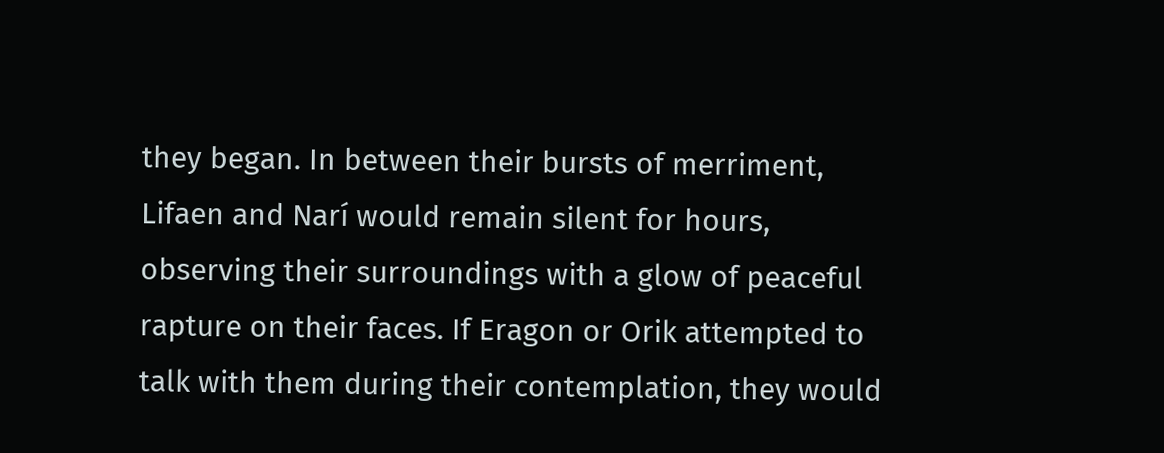they began. In between their bursts of merriment, Lifaen and Narí would remain silent for hours, observing their surroundings with a glow of peaceful rapture on their faces. If Eragon or Orik attempted to talk with them during their contemplation, they would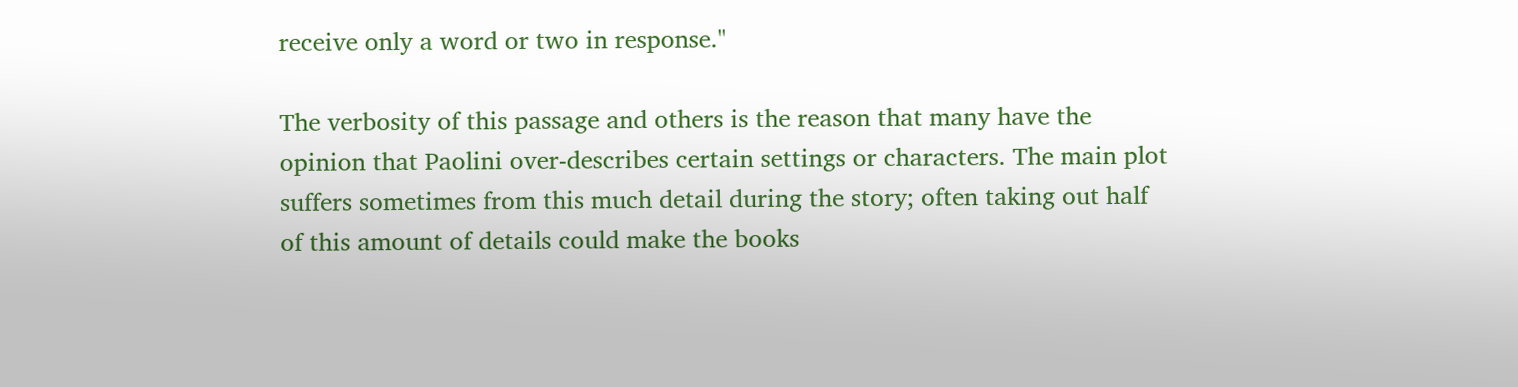receive only a word or two in response."

The verbosity of this passage and others is the reason that many have the opinion that Paolini over-describes certain settings or characters. The main plot suffers sometimes from this much detail during the story; often taking out half of this amount of details could make the books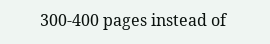300-400 pages instead of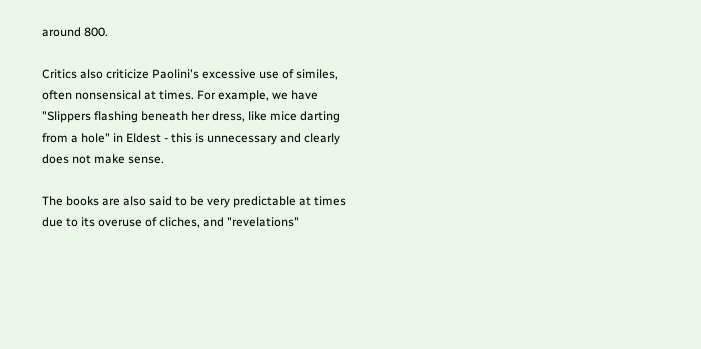around 800.

Critics also criticize Paolini's excessive use of similes, often nonsensical at times. For example, we have "Slippers flashing beneath her dress, like mice darting from a hole" in Eldest - this is unnecessary and clearly does not make sense.

The books are also said to be very predictable at times due to its overuse of cliches, and "revelations"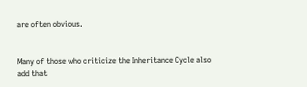are often obvious.


Many of those who criticize the Inheritance Cycle also add that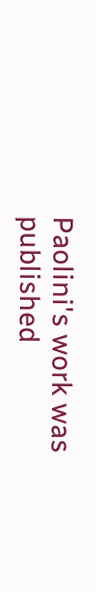Paolini's work was published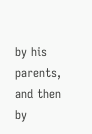by his parents, and then by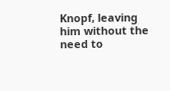Knopf, leaving him without the need to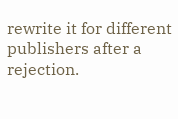rewrite it for different publishers after a rejection.